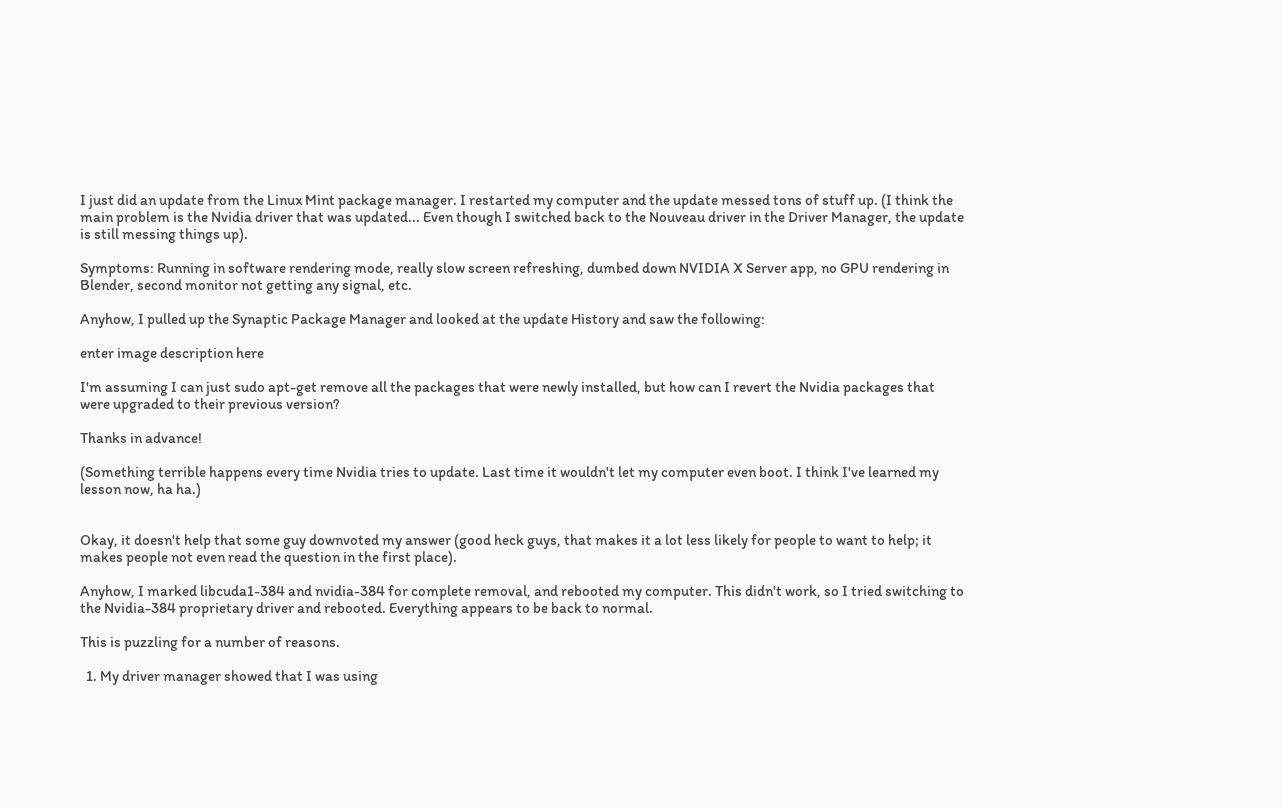I just did an update from the Linux Mint package manager. I restarted my computer and the update messed tons of stuff up. (I think the main problem is the Nvidia driver that was updated... Even though I switched back to the Nouveau driver in the Driver Manager, the update is still messing things up).

Symptoms: Running in software rendering mode, really slow screen refreshing, dumbed down NVIDIA X Server app, no GPU rendering in Blender, second monitor not getting any signal, etc.

Anyhow, I pulled up the Synaptic Package Manager and looked at the update History and saw the following:

enter image description here

I'm assuming I can just sudo apt-get remove all the packages that were newly installed, but how can I revert the Nvidia packages that were upgraded to their previous version?

Thanks in advance!

(Something terrible happens every time Nvidia tries to update. Last time it wouldn't let my computer even boot. I think I've learned my lesson now, ha ha.)


Okay, it doesn't help that some guy downvoted my answer (good heck guys, that makes it a lot less likely for people to want to help; it makes people not even read the question in the first place).

Anyhow, I marked libcuda1-384 and nvidia-384 for complete removal, and rebooted my computer. This didn't work, so I tried switching to the Nvidia-384 proprietary driver and rebooted. Everything appears to be back to normal.

This is puzzling for a number of reasons.

  1. My driver manager showed that I was using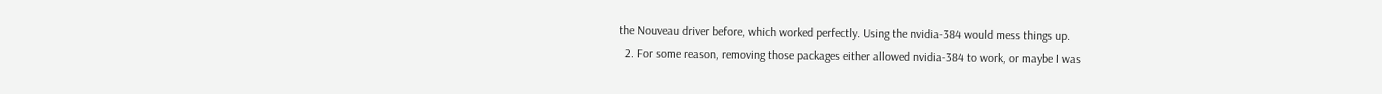the Nouveau driver before, which worked perfectly. Using the nvidia-384 would mess things up.
  2. For some reason, removing those packages either allowed nvidia-384 to work, or maybe I was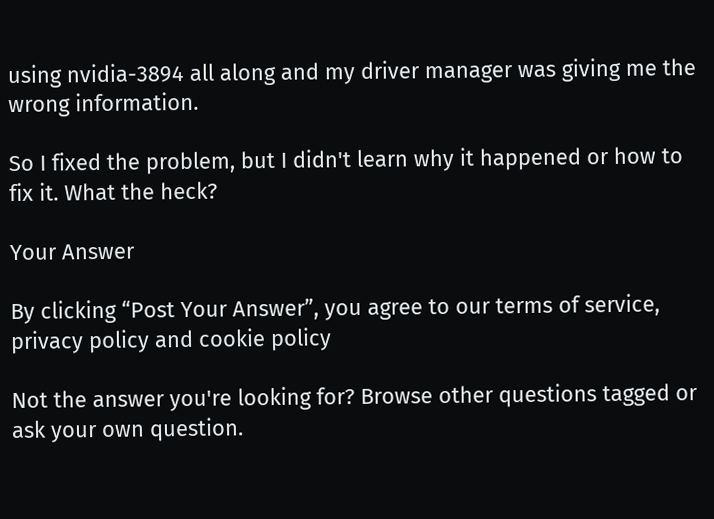using nvidia-3894 all along and my driver manager was giving me the wrong information.

So I fixed the problem, but I didn't learn why it happened or how to fix it. What the heck?

Your Answer

By clicking “Post Your Answer”, you agree to our terms of service, privacy policy and cookie policy

Not the answer you're looking for? Browse other questions tagged or ask your own question.